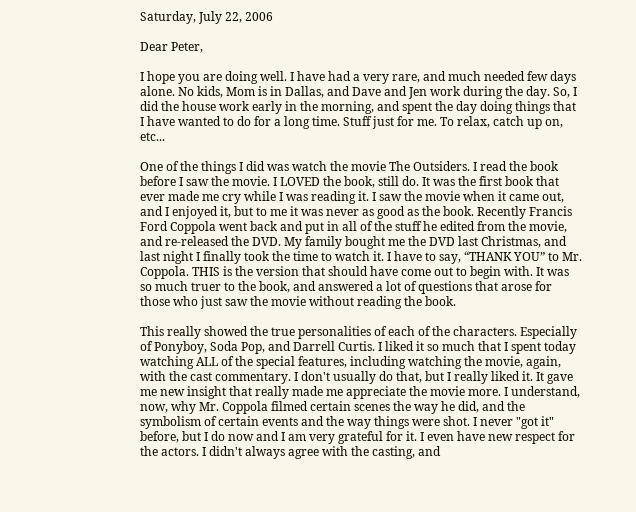Saturday, July 22, 2006

Dear Peter,

I hope you are doing well. I have had a very rare, and much needed few days alone. No kids, Mom is in Dallas, and Dave and Jen work during the day. So, I did the house work early in the morning, and spent the day doing things that I have wanted to do for a long time. Stuff just for me. To relax, catch up on, etc...

One of the things I did was watch the movie The Outsiders. I read the book before I saw the movie. I LOVED the book, still do. It was the first book that ever made me cry while I was reading it. I saw the movie when it came out, and I enjoyed it, but to me it was never as good as the book. Recently Francis Ford Coppola went back and put in all of the stuff he edited from the movie, and re-released the DVD. My family bought me the DVD last Christmas, and last night I finally took the time to watch it. I have to say, “THANK YOU” to Mr. Coppola. THIS is the version that should have come out to begin with. It was so much truer to the book, and answered a lot of questions that arose for those who just saw the movie without reading the book.

This really showed the true personalities of each of the characters. Especially of Ponyboy, Soda Pop, and Darrell Curtis. I liked it so much that I spent today watching ALL of the special features, including watching the movie, again, with the cast commentary. I don't usually do that, but I really liked it. It gave me new insight that really made me appreciate the movie more. I understand, now, why Mr. Coppola filmed certain scenes the way he did, and the symbolism of certain events and the way things were shot. I never "got it" before, but I do now and I am very grateful for it. I even have new respect for the actors. I didn't always agree with the casting, and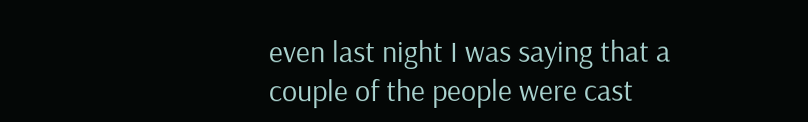even last night I was saying that a couple of the people were cast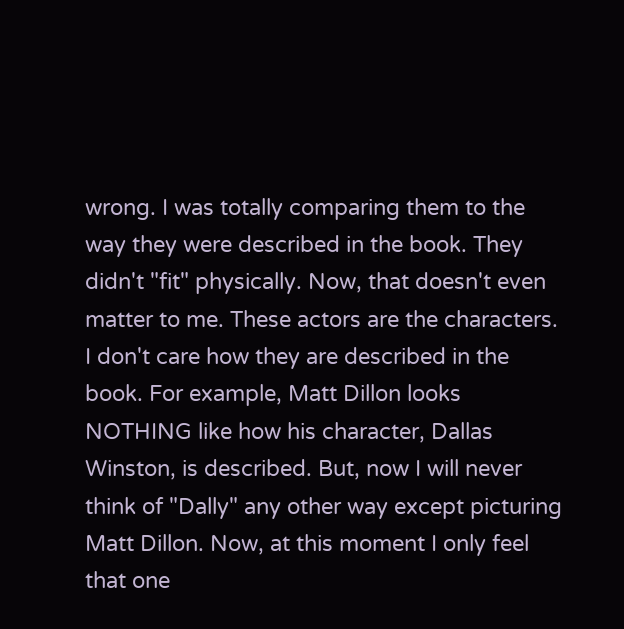wrong. I was totally comparing them to the way they were described in the book. They didn't "fit" physically. Now, that doesn't even matter to me. These actors are the characters. I don't care how they are described in the book. For example, Matt Dillon looks NOTHING like how his character, Dallas Winston, is described. But, now I will never think of "Dally" any other way except picturing Matt Dillon. Now, at this moment I only feel that one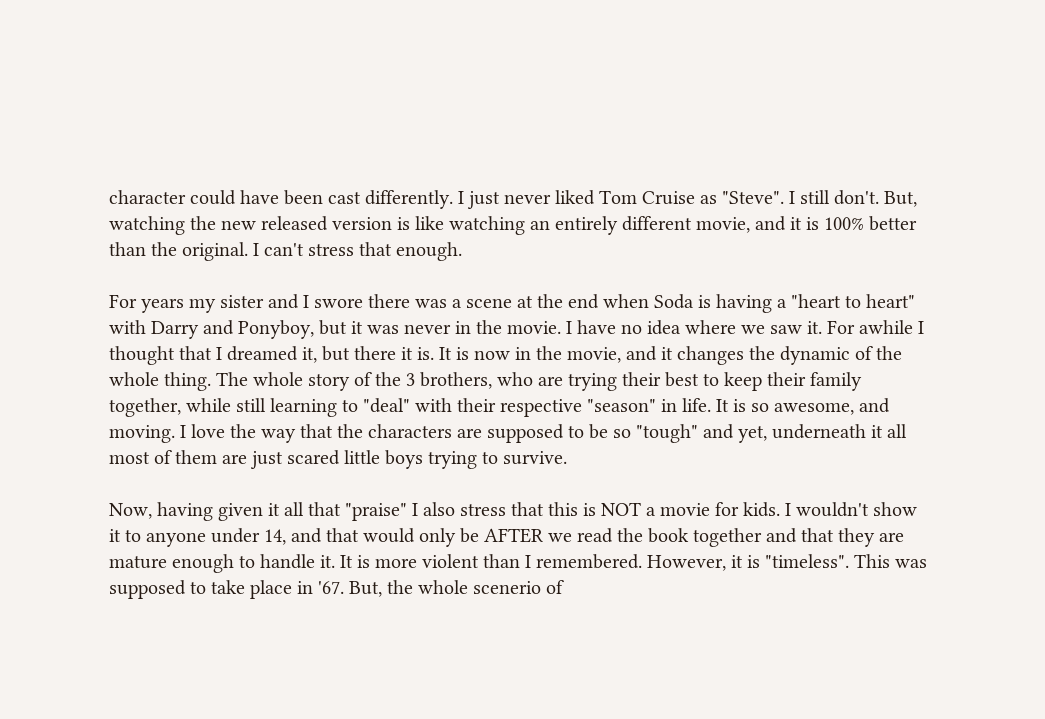character could have been cast differently. I just never liked Tom Cruise as "Steve". I still don't. But, watching the new released version is like watching an entirely different movie, and it is 100% better than the original. I can't stress that enough.

For years my sister and I swore there was a scene at the end when Soda is having a "heart to heart" with Darry and Ponyboy, but it was never in the movie. I have no idea where we saw it. For awhile I thought that I dreamed it, but there it is. It is now in the movie, and it changes the dynamic of the whole thing. The whole story of the 3 brothers, who are trying their best to keep their family together, while still learning to "deal" with their respective "season" in life. It is so awesome, and moving. I love the way that the characters are supposed to be so "tough" and yet, underneath it all most of them are just scared little boys trying to survive.

Now, having given it all that "praise" I also stress that this is NOT a movie for kids. I wouldn't show it to anyone under 14, and that would only be AFTER we read the book together and that they are mature enough to handle it. It is more violent than I remembered. However, it is "timeless". This was supposed to take place in '67. But, the whole scenerio of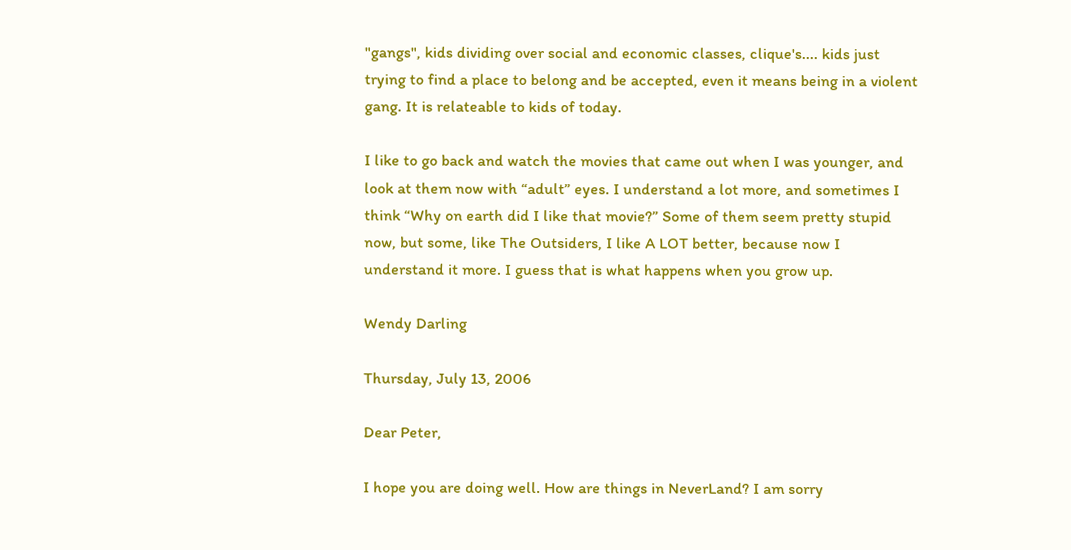"gangs", kids dividing over social and economic classes, clique's.... kids just trying to find a place to belong and be accepted, even it means being in a violent gang. It is relateable to kids of today.

I like to go back and watch the movies that came out when I was younger, and look at them now with “adult” eyes. I understand a lot more, and sometimes I think “Why on earth did I like that movie?” Some of them seem pretty stupid now, but some, like The Outsiders, I like A LOT better, because now I understand it more. I guess that is what happens when you grow up.

Wendy Darling

Thursday, July 13, 2006

Dear Peter,

I hope you are doing well. How are things in NeverLand? I am sorry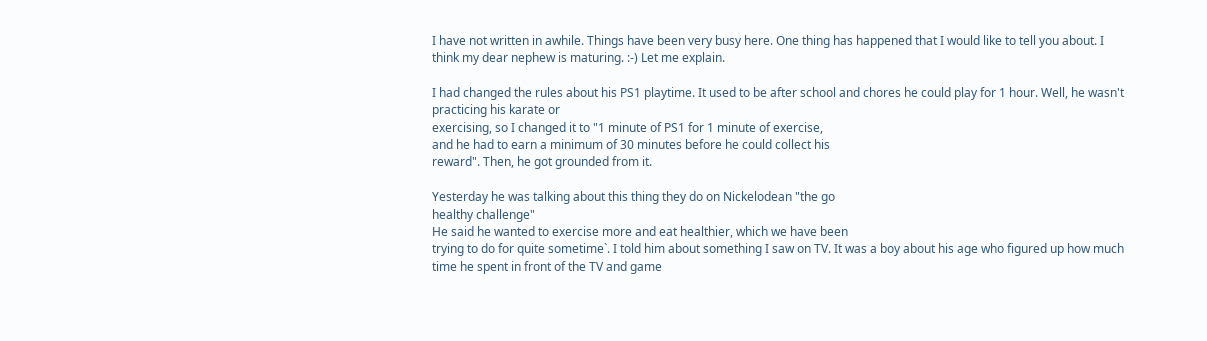I have not written in awhile. Things have been very busy here. One thing has happened that I would like to tell you about. I think my dear nephew is maturing. :-) Let me explain.

I had changed the rules about his PS1 playtime. It used to be after school and chores he could play for 1 hour. Well, he wasn't practicing his karate or
exercising, so I changed it to "1 minute of PS1 for 1 minute of exercise,
and he had to earn a minimum of 30 minutes before he could collect his
reward". Then, he got grounded from it.

Yesterday he was talking about this thing they do on Nickelodean "the go
healthy challenge"
He said he wanted to exercise more and eat healthier, which we have been
trying to do for quite sometime`. I told him about something I saw on TV. It was a boy about his age who figured up how much time he spent in front of the TV and game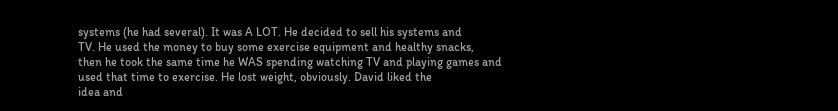systems (he had several). It was A LOT. He decided to sell his systems and
TV. He used the money to buy some exercise equipment and healthy snacks,
then he took the same time he WAS spending watching TV and playing games and
used that time to exercise. He lost weight, obviously. David liked the
idea and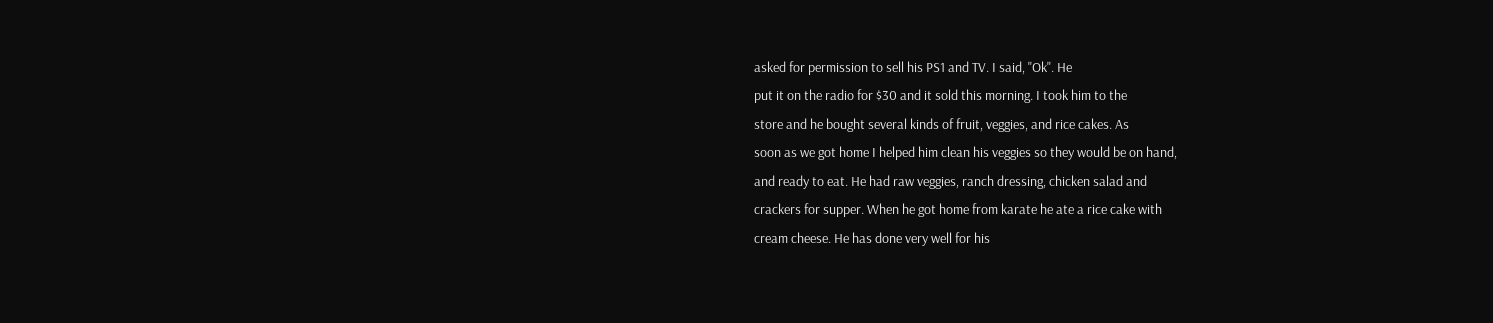asked for permission to sell his PS1 and TV. I said, "Ok". He
put it on the radio for $30 and it sold this morning. I took him to the
store and he bought several kinds of fruit, veggies, and rice cakes. As
soon as we got home I helped him clean his veggies so they would be on hand,
and ready to eat. He had raw veggies, ranch dressing, chicken salad and
crackers for supper. When he got home from karate he ate a rice cake with
cream cheese. He has done very well for his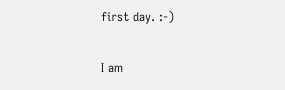first day. :-)

I am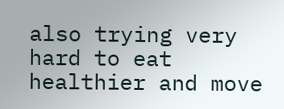also trying very hard to eat healthier and move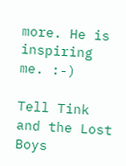more. He is inspiring
me. :-)

Tell Tink and the Lost Boys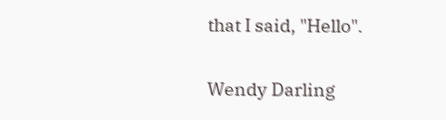that I said, "Hello".

Wendy Darling